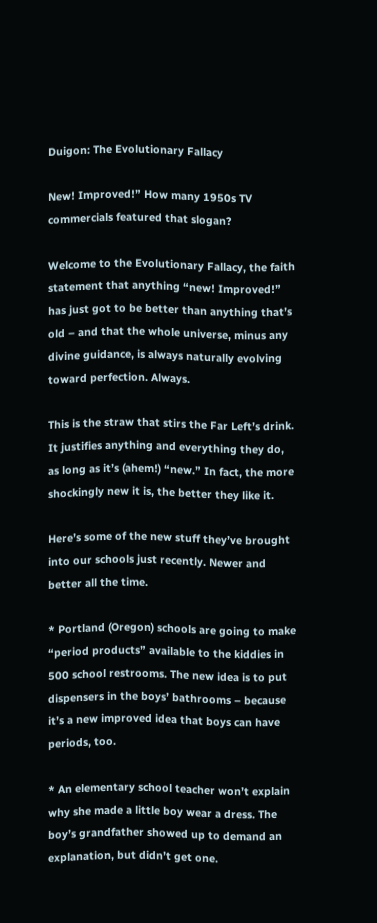Duigon: The Evolutionary Fallacy

New! Improved!” How many 1950s TV commercials featured that slogan?

Welcome to the Evolutionary Fallacy, the faith statement that anything “new! Improved!” has just got to be better than anything that’s old – and that the whole universe, minus any divine guidance, is always naturally evolving toward perfection. Always.

This is the straw that stirs the Far Left’s drink. It justifies anything and everything they do, as long as it’s (ahem!) “new.” In fact, the more shockingly new it is, the better they like it.

Here’s some of the new stuff they’ve brought into our schools just recently. Newer and better all the time.

* Portland (Oregon) schools are going to make “period products” available to the kiddies in 500 school restrooms. The new idea is to put dispensers in the boys’ bathrooms – because it’s a new improved idea that boys can have periods, too.

* An elementary school teacher won’t explain why she made a little boy wear a dress. The boy’s grandfather showed up to demand an explanation, but didn’t get one.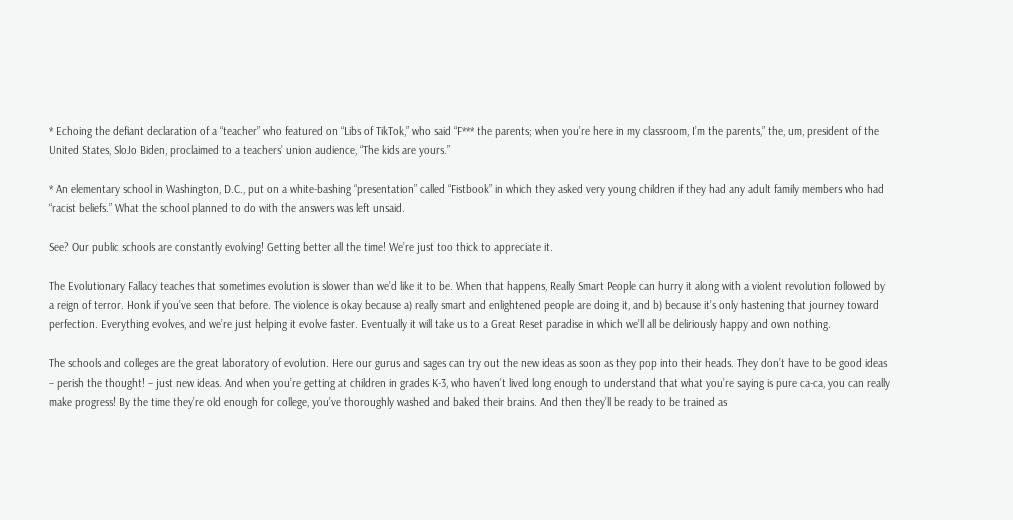* Echoing the defiant declaration of a “teacher” who featured on “Libs of TikTok,” who said “F*** the parents; when you’re here in my classroom, I’m the parents,” the, um, president of the United States, SloJo Biden, proclaimed to a teachers’ union audience, “The kids are yours.”

* An elementary school in Washington, D.C., put on a white-bashing “presentation” called “Fistbook” in which they asked very young children if they had any adult family members who had “racist beliefs.” What the school planned to do with the answers was left unsaid.

See? Our public schools are constantly evolving! Getting better all the time! We’re just too thick to appreciate it.

The Evolutionary Fallacy teaches that sometimes evolution is slower than we’d like it to be. When that happens, Really Smart People can hurry it along with a violent revolution followed by a reign of terror. Honk if you’ve seen that before. The violence is okay because a) really smart and enlightened people are doing it, and b) because it’s only hastening that journey toward perfection. Everything evolves, and we’re just helping it evolve faster. Eventually it will take us to a Great Reset paradise in which we’ll all be deliriously happy and own nothing.

The schools and colleges are the great laboratory of evolution. Here our gurus and sages can try out the new ideas as soon as they pop into their heads. They don’t have to be good ideas – perish the thought! – just new ideas. And when you’re getting at children in grades K-3, who haven’t lived long enough to understand that what you’re saying is pure ca-ca, you can really make progress! By the time they’re old enough for college, you’ve thoroughly washed and baked their brains. And then they’ll be ready to be trained as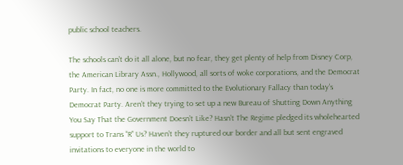public school teachers.

The schools can’t do it all alone, but no fear, they get plenty of help from Disney Corp, the American Library Assn., Hollywood, all sorts of woke corporations, and the Democrat Party. In fact, no one is more committed to the Evolutionary Fallacy than today’s Democrat Party. Aren’t they trying to set up a new Bureau of Shutting Down Anything You Say That the Government Doesn’t Like? Hasn’t The Regime pledged its wholehearted support to Trans “R” Us? Haven’t they ruptured our border and all but sent engraved invitations to everyone in the world to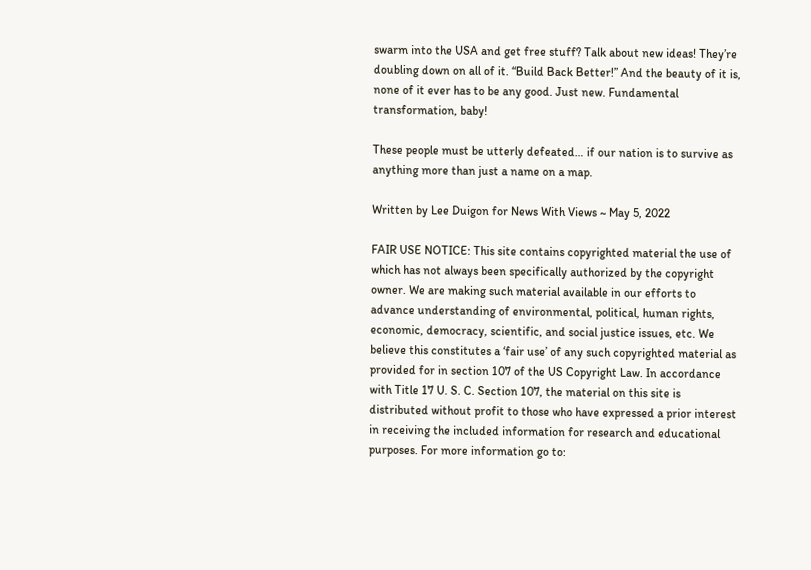swarm into the USA and get free stuff? Talk about new ideas! They’re doubling down on all of it. “Build Back Better!” And the beauty of it is, none of it ever has to be any good. Just new. Fundamental transformation, baby!

These people must be utterly defeated… if our nation is to survive as anything more than just a name on a map.

Written by Lee Duigon for News With Views ~ May 5, 2022

FAIR USE NOTICE: This site contains copyrighted material the use of which has not always been specifically authorized by the copyright owner. We are making such material available in our efforts to advance understanding of environmental, political, human rights, economic, democracy, scientific, and social justice issues, etc. We believe this constitutes a ‘fair use’ of any such copyrighted material as provided for in section 107 of the US Copyright Law. In accordance with Title 17 U. S. C. Section 107, the material on this site is distributed without profit to those who have expressed a prior interest in receiving the included information for research and educational purposes. For more information go to: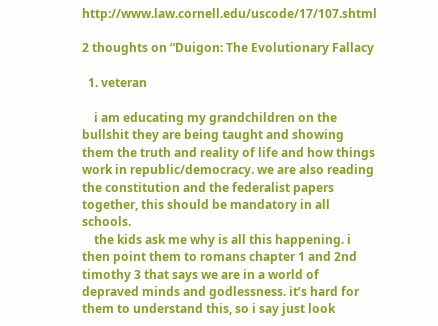http://www.law.cornell.edu/uscode/17/107.shtml

2 thoughts on “Duigon: The Evolutionary Fallacy

  1. veteran

    i am educating my grandchildren on the bullshit they are being taught and showing them the truth and reality of life and how things work in republic/democracy. we are also reading the constitution and the federalist papers together, this should be mandatory in all schools.
    the kids ask me why is all this happening. i then point them to romans chapter 1 and 2nd timothy 3 that says we are in a world of depraved minds and godlessness. it’s hard for them to understand this, so i say just look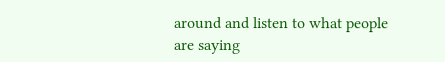around and listen to what people are saying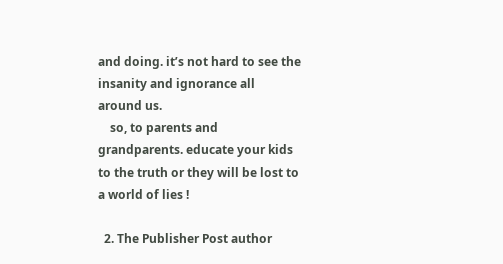and doing. it’s not hard to see the insanity and ignorance all around us.
    so, to parents and grandparents. educate your kids to the truth or they will be lost to a world of lies !

  2. The Publisher Post author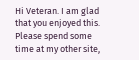Hi Veteran. I am glad that you enjoyed this. Please spend some time at my other site,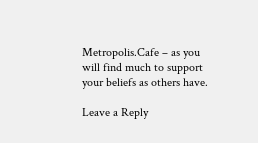Metropolis.Cafe – as you will find much to support your beliefs as others have.

Leave a Reply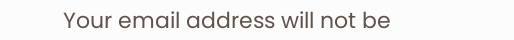Your email address will not be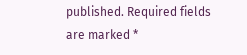published. Required fields are marked *